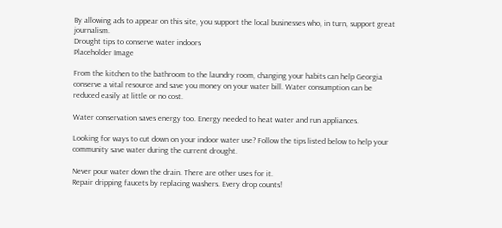By allowing ads to appear on this site, you support the local businesses who, in turn, support great journalism.
Drought tips to conserve water indoors
Placeholder Image

From the kitchen to the bathroom to the laundry room, changing your habits can help Georgia conserve a vital resource and save you money on your water bill. Water consumption can be reduced easily at little or no cost.

Water conservation saves energy too. Energy needed to heat water and run appliances.

Looking for ways to cut down on your indoor water use? Follow the tips listed below to help your community save water during the current drought.

Never pour water down the drain. There are other uses for it.
Repair dripping faucets by replacing washers. Every drop counts!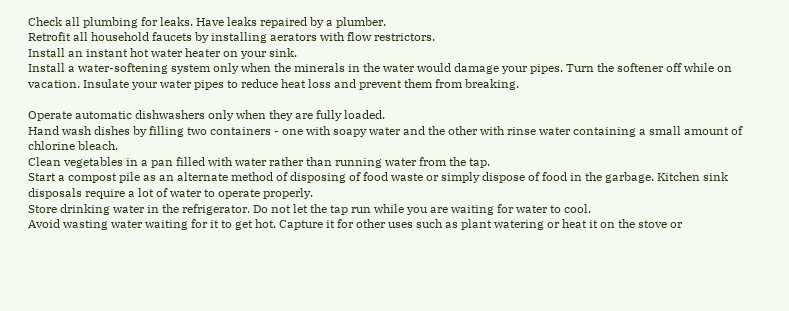Check all plumbing for leaks. Have leaks repaired by a plumber.
Retrofit all household faucets by installing aerators with flow restrictors.
Install an instant hot water heater on your sink.
Install a water-softening system only when the minerals in the water would damage your pipes. Turn the softener off while on vacation. Insulate your water pipes to reduce heat loss and prevent them from breaking.

Operate automatic dishwashers only when they are fully loaded.
Hand wash dishes by filling two containers - one with soapy water and the other with rinse water containing a small amount of chlorine bleach.
Clean vegetables in a pan filled with water rather than running water from the tap.
Start a compost pile as an alternate method of disposing of food waste or simply dispose of food in the garbage. Kitchen sink disposals require a lot of water to operate properly.
Store drinking water in the refrigerator. Do not let the tap run while you are waiting for water to cool.
Avoid wasting water waiting for it to get hot. Capture it for other uses such as plant watering or heat it on the stove or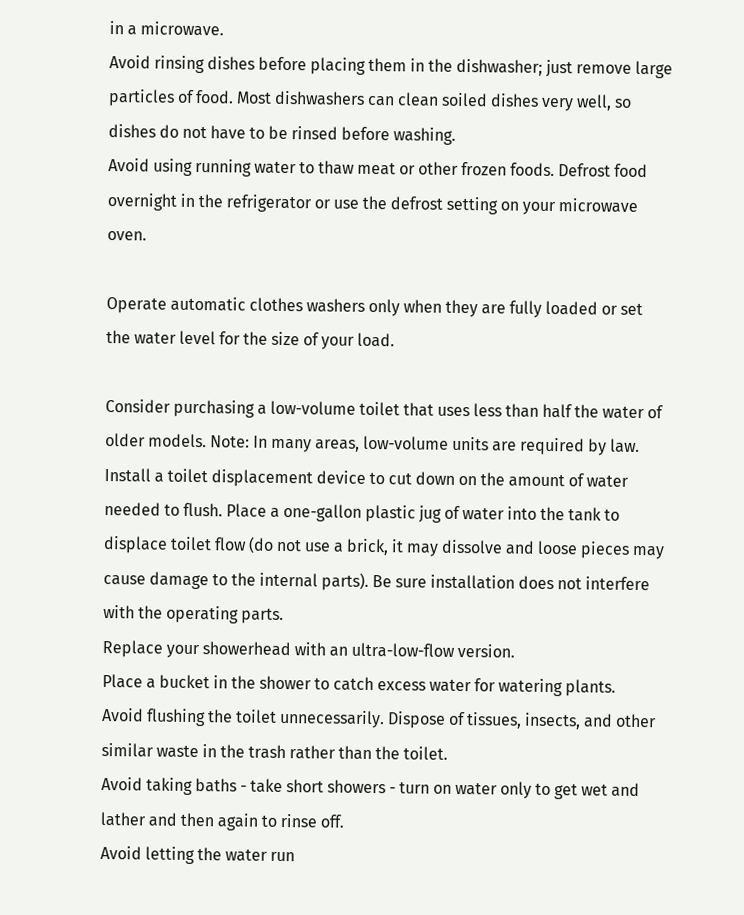in a microwave.
Avoid rinsing dishes before placing them in the dishwasher; just remove large particles of food. Most dishwashers can clean soiled dishes very well, so dishes do not have to be rinsed before washing.
Avoid using running water to thaw meat or other frozen foods. Defrost food overnight in the refrigerator or use the defrost setting on your microwave oven.

Operate automatic clothes washers only when they are fully loaded or set the water level for the size of your load.

Consider purchasing a low-volume toilet that uses less than half the water of older models. Note: In many areas, low-volume units are required by law.
Install a toilet displacement device to cut down on the amount of water needed to flush. Place a one-gallon plastic jug of water into the tank to displace toilet flow (do not use a brick, it may dissolve and loose pieces may cause damage to the internal parts). Be sure installation does not interfere with the operating parts.
Replace your showerhead with an ultra-low-flow version.
Place a bucket in the shower to catch excess water for watering plants.
Avoid flushing the toilet unnecessarily. Dispose of tissues, insects, and other similar waste in the trash rather than the toilet.
Avoid taking baths - take short showers - turn on water only to get wet and lather and then again to rinse off.
Avoid letting the water run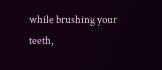while brushing your teeth,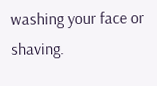washing your face or shaving.